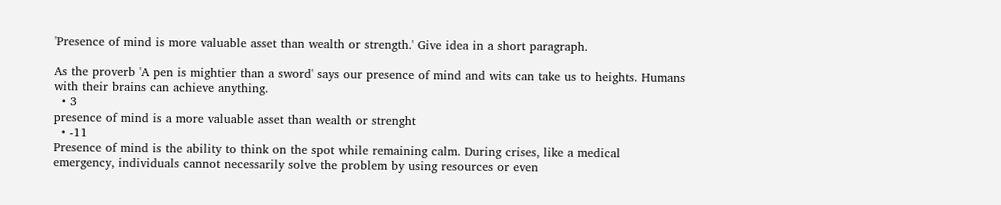'Presence of mind is more valuable asset than wealth or strength.' Give idea in a short paragraph.

As the proverb 'A pen is mightier than a sword' says our presence of mind and wits can take us to heights. Humans with their brains can achieve anything.
  • 3
presence of mind is a more valuable asset than wealth or strenght
  • -11
Presence of mind is the ability to think on the spot while remaining calm. During crises, like a medical emergency, individuals cannot necessarily solve the problem by using resources or even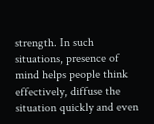strength. In such situations, presence of mind helps people think effectively, diffuse the situation quickly and even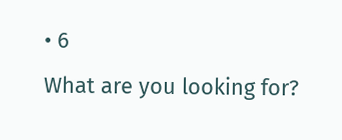• 6
What are you looking for?